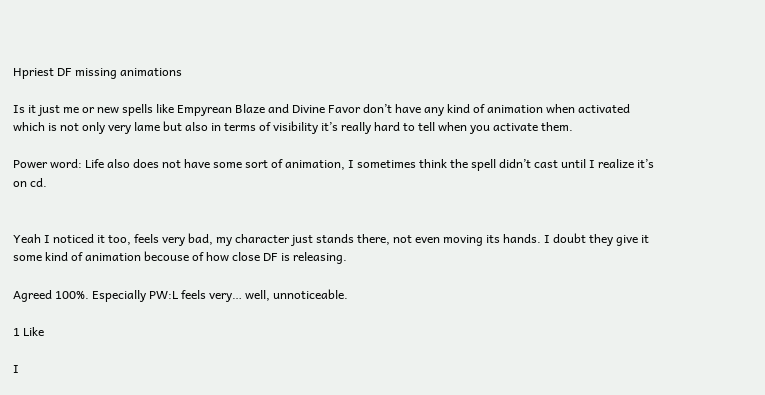Hpriest DF missing animations

Is it just me or new spells like Empyrean Blaze and Divine Favor don’t have any kind of animation when activated which is not only very lame but also in terms of visibility it’s really hard to tell when you activate them.

Power word: Life also does not have some sort of animation, I sometimes think the spell didn’t cast until I realize it’s on cd.


Yeah I noticed it too, feels very bad, my character just stands there, not even moving its hands. I doubt they give it some kind of animation becouse of how close DF is releasing.

Agreed 100%. Especially PW:L feels very… well, unnoticeable.

1 Like

I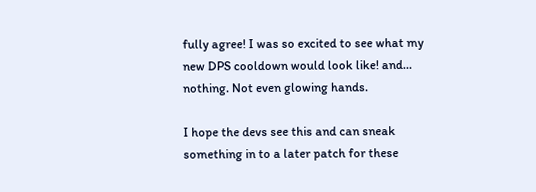fully agree! I was so excited to see what my new DPS cooldown would look like! and… nothing. Not even glowing hands.

I hope the devs see this and can sneak something in to a later patch for these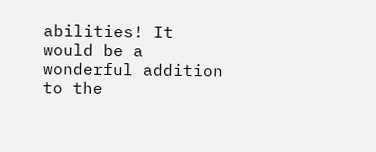abilities! It would be a wonderful addition to the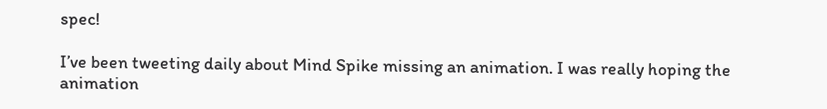spec!

I’ve been tweeting daily about Mind Spike missing an animation. I was really hoping the animation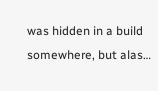was hidden in a build somewhere, but alas…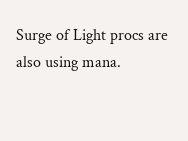Surge of Light procs are also using mana.